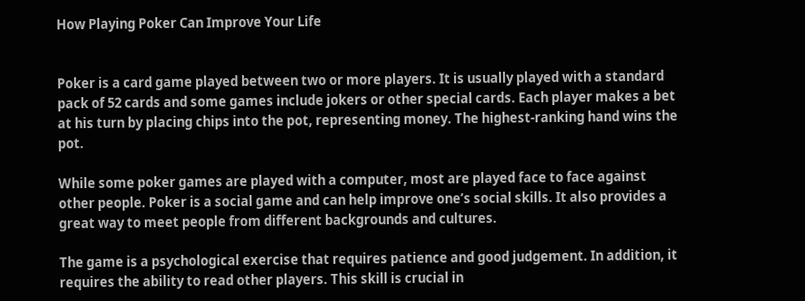How Playing Poker Can Improve Your Life


Poker is a card game played between two or more players. It is usually played with a standard pack of 52 cards and some games include jokers or other special cards. Each player makes a bet at his turn by placing chips into the pot, representing money. The highest-ranking hand wins the pot.

While some poker games are played with a computer, most are played face to face against other people. Poker is a social game and can help improve one’s social skills. It also provides a great way to meet people from different backgrounds and cultures.

The game is a psychological exercise that requires patience and good judgement. In addition, it requires the ability to read other players. This skill is crucial in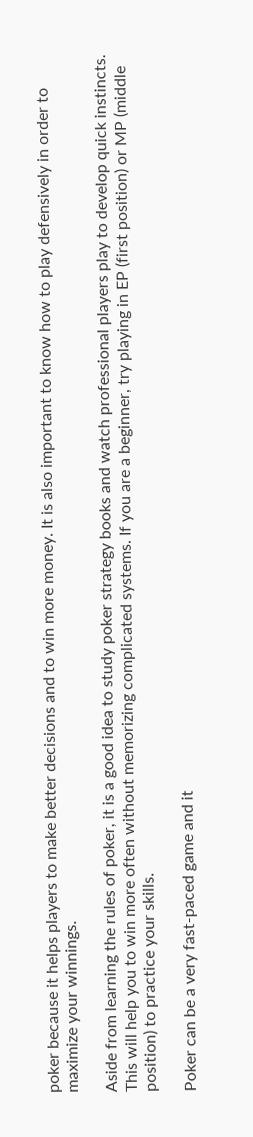poker because it helps players to make better decisions and to win more money. It is also important to know how to play defensively in order to maximize your winnings.

Aside from learning the rules of poker, it is a good idea to study poker strategy books and watch professional players play to develop quick instincts. This will help you to win more often without memorizing complicated systems. If you are a beginner, try playing in EP (first position) or MP (middle position) to practice your skills.

Poker can be a very fast-paced game and it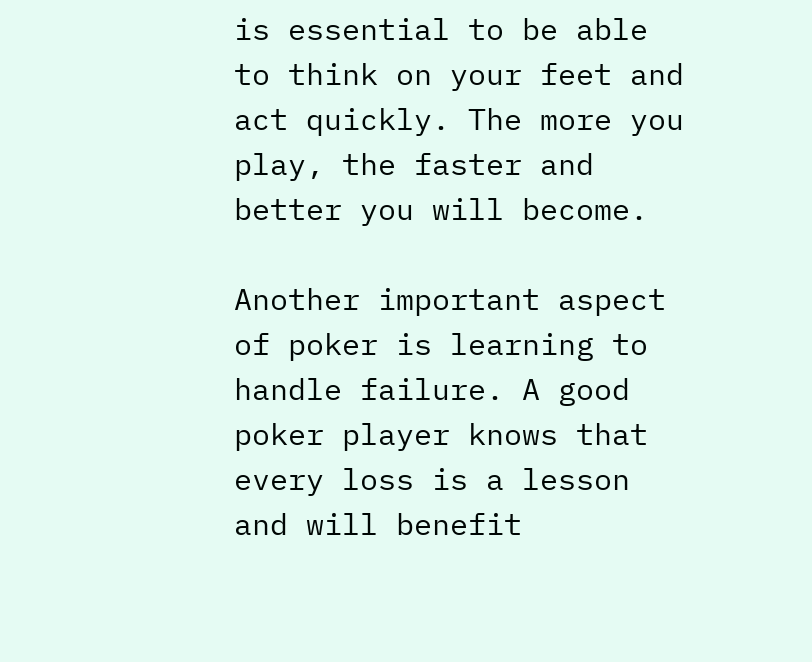is essential to be able to think on your feet and act quickly. The more you play, the faster and better you will become.

Another important aspect of poker is learning to handle failure. A good poker player knows that every loss is a lesson and will benefit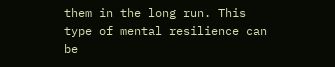them in the long run. This type of mental resilience can be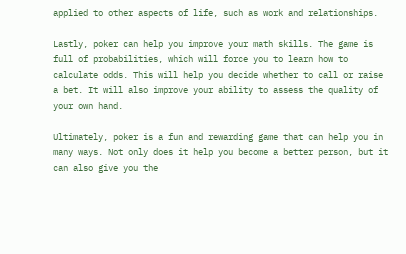applied to other aspects of life, such as work and relationships.

Lastly, poker can help you improve your math skills. The game is full of probabilities, which will force you to learn how to calculate odds. This will help you decide whether to call or raise a bet. It will also improve your ability to assess the quality of your own hand.

Ultimately, poker is a fun and rewarding game that can help you in many ways. Not only does it help you become a better person, but it can also give you the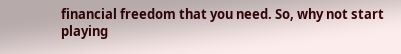financial freedom that you need. So, why not start playing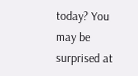today? You may be surprised at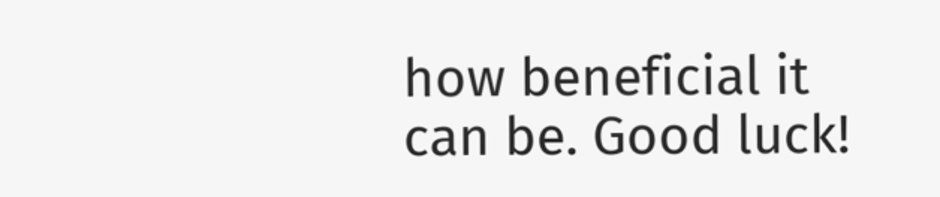how beneficial it can be. Good luck!